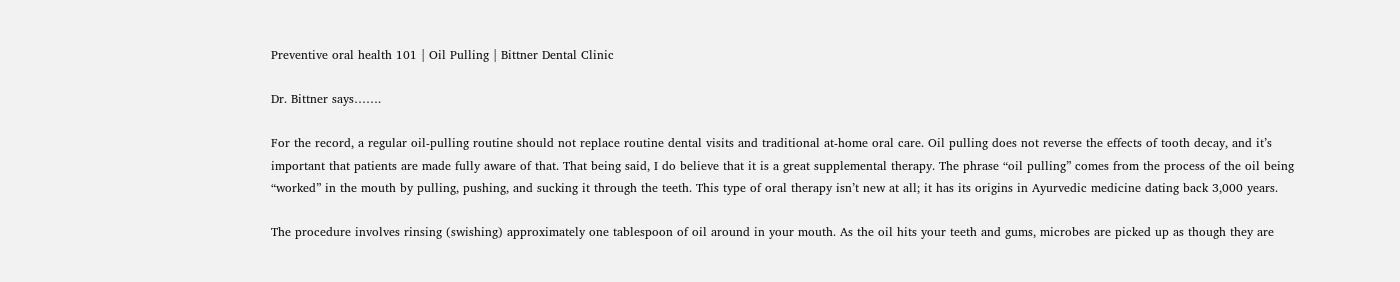Preventive oral health 101 | Oil Pulling | Bittner Dental Clinic

Dr. Bittner says…….

For the record, a regular oil-pulling routine should not replace routine dental visits and traditional at-home oral care. Oil pulling does not reverse the effects of tooth decay, and it’s important that patients are made fully aware of that. That being said, I do believe that it is a great supplemental therapy. The phrase “oil pulling” comes from the process of the oil being “worked” in the mouth by pulling, pushing, and sucking it through the teeth. This type of oral therapy isn’t new at all; it has its origins in Ayurvedic medicine dating back 3,000 years.

The procedure involves rinsing (swishing) approximately one tablespoon of oil around in your mouth. As the oil hits your teeth and gums, microbes are picked up as though they are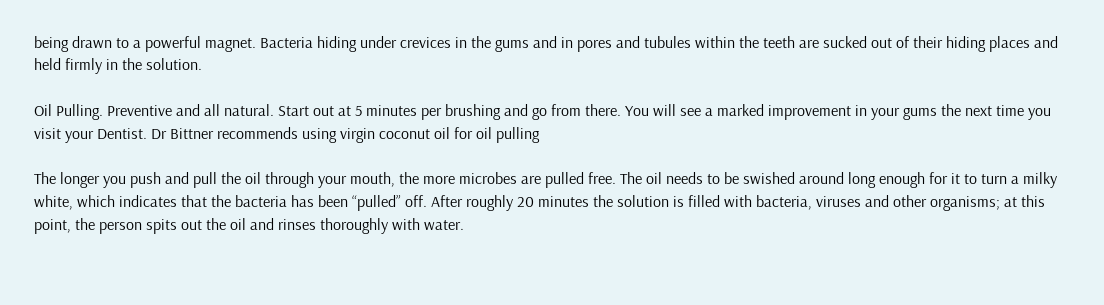being drawn to a powerful magnet. Bacteria hiding under crevices in the gums and in pores and tubules within the teeth are sucked out of their hiding places and held firmly in the solution.

Oil Pulling. Preventive and all natural. Start out at 5 minutes per brushing and go from there. You will see a marked improvement in your gums the next time you visit your Dentist. Dr Bittner recommends using virgin coconut oil for oil pulling

The longer you push and pull the oil through your mouth, the more microbes are pulled free. The oil needs to be swished around long enough for it to turn a milky white, which indicates that the bacteria has been “pulled” off. After roughly 20 minutes the solution is filled with bacteria, viruses and other organisms; at this point, the person spits out the oil and rinses thoroughly with water.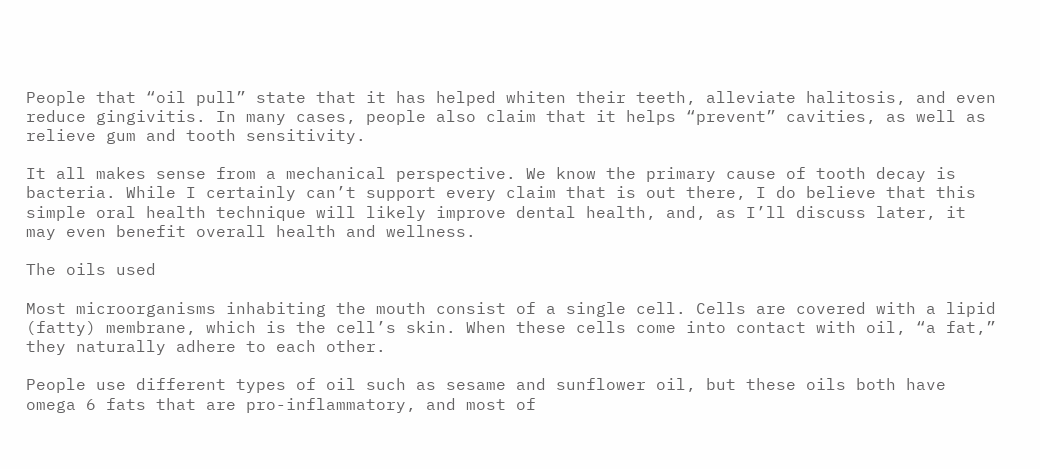People that “oil pull” state that it has helped whiten their teeth, alleviate halitosis, and even reduce gingivitis. In many cases, people also claim that it helps “prevent” cavities, as well as relieve gum and tooth sensitivity.

It all makes sense from a mechanical perspective. We know the primary cause of tooth decay is bacteria. While I certainly can’t support every claim that is out there, I do believe that this simple oral health technique will likely improve dental health, and, as I’ll discuss later, it may even benefit overall health and wellness.

The oils used

Most microorganisms inhabiting the mouth consist of a single cell. Cells are covered with a lipid (fatty) membrane, which is the cell’s skin. When these cells come into contact with oil, “a fat,” they naturally adhere to each other.

People use different types of oil such as sesame and sunflower oil, but these oils both have omega 6 fats that are pro-inflammatory, and most of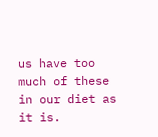us have too much of these in our diet as it is.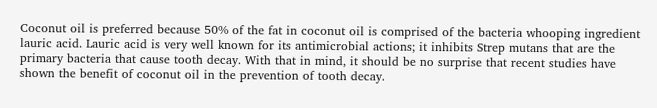Coconut oil is preferred because 50% of the fat in coconut oil is comprised of the bacteria whooping ingredient lauric acid. Lauric acid is very well known for its antimicrobial actions; it inhibits Strep mutans that are the primary bacteria that cause tooth decay. With that in mind, it should be no surprise that recent studies have shown the benefit of coconut oil in the prevention of tooth decay.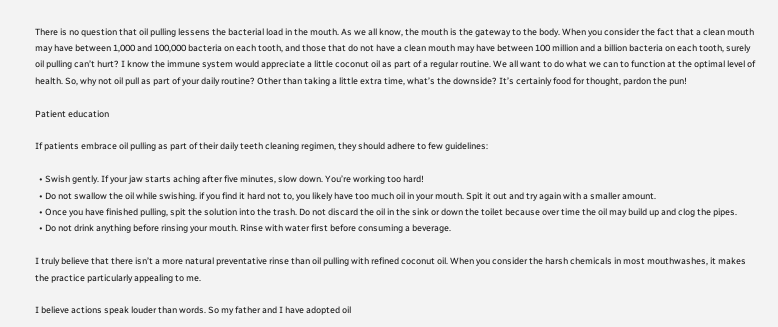There is no question that oil pulling lessens the bacterial load in the mouth. As we all know, the mouth is the gateway to the body. When you consider the fact that a clean mouth may have between 1,000 and 100,000 bacteria on each tooth, and those that do not have a clean mouth may have between 100 million and a billion bacteria on each tooth, surely oil pulling can’t hurt? I know the immune system would appreciate a little coconut oil as part of a regular routine. We all want to do what we can to function at the optimal level of health. So, why not oil pull as part of your daily routine? Other than taking a little extra time, what’s the downside? It’s certainly food for thought, pardon the pun!

Patient education

If patients embrace oil pulling as part of their daily teeth cleaning regimen, they should adhere to few guidelines:

  • Swish gently. If your jaw starts aching after five minutes, slow down. You’re working too hard!
  • Do not swallow the oil while swishing. if you find it hard not to, you likely have too much oil in your mouth. Spit it out and try again with a smaller amount.
  • Once you have finished pulling, spit the solution into the trash. Do not discard the oil in the sink or down the toilet because over time the oil may build up and clog the pipes.
  • Do not drink anything before rinsing your mouth. Rinse with water first before consuming a beverage.

I truly believe that there isn’t a more natural preventative rinse than oil pulling with refined coconut oil. When you consider the harsh chemicals in most mouthwashes, it makes the practice particularly appealing to me.

I believe actions speak louder than words. So my father and I have adopted oil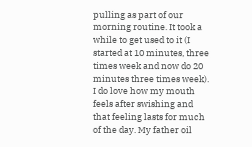pulling as part of our morning routine. It took a while to get used to it (I started at 10 minutes, three times week and now do 20 minutes three times week). I do love how my mouth feels after swishing and that feeling lasts for much of the day. My father oil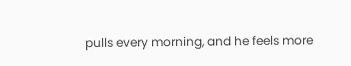pulls every morning, and he feels more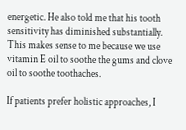energetic. He also told me that his tooth sensitivity has diminished substantially. This makes sense to me because we use vitamin E oil to soothe the gums and clove oil to soothe toothaches.

If patients prefer holistic approaches, I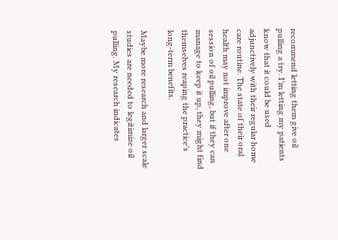recommend letting them give oil pulling a try. I’m letting my patients know that it could be used adjunctively with their regular home care routine. The state of their oral health may not improve after one session of oil pulling, but if they can manage to keep it up, they might find themselves reaping the practice’s long-term benefits.

Maybe more research and larger scale studies are needed to legitimize oil pulling. My research indicates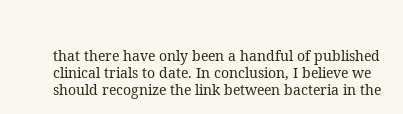that there have only been a handful of published clinical trials to date. In conclusion, I believe we should recognize the link between bacteria in the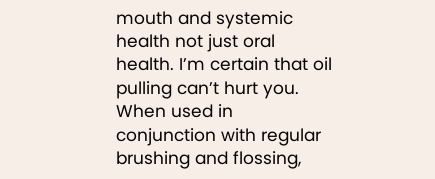mouth and systemic health not just oral health. I’m certain that oil pulling can’t hurt you. When used in conjunction with regular brushing and flossing,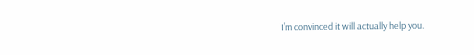I’m convinced it will actually help you.